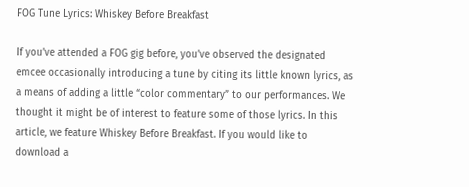FOG Tune Lyrics: Whiskey Before Breakfast

If you’ve attended a FOG gig before, you’ve observed the designated emcee occasionally introducing a tune by citing its little known lyrics, as a means of adding a little “color commentary” to our performances. We thought it might be of interest to feature some of those lyrics. In this article, we feature Whiskey Before Breakfast. If you would like to download a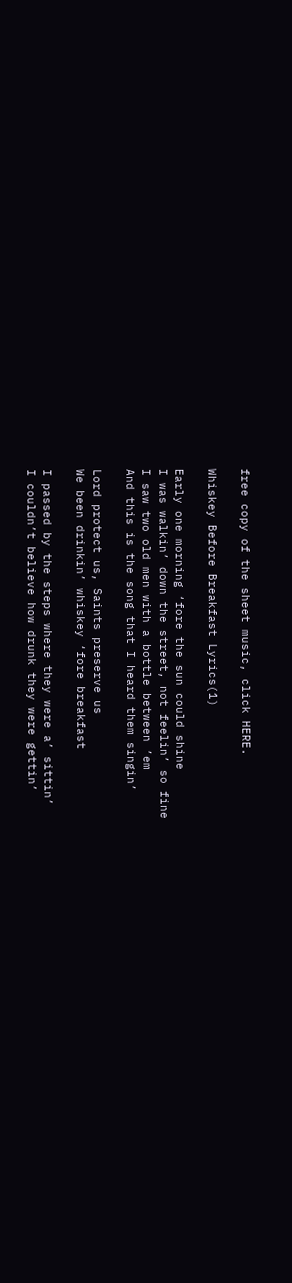free copy of the sheet music, click HERE.

Whiskey Before Breakfast Lyrics(1)

Early one morning ‘fore the sun could shine
I was walkin’ down the street, not feelin’ so fine
I saw two old men with a bottle between ’em
And this is the song that I heard them singin’

Lord protect us, Saints preserve us
We been drinkin’ whiskey ‘fore breakfast

I passed by the steps where they were a’ sittin’
I couldn’t believe how drunk they were gettin’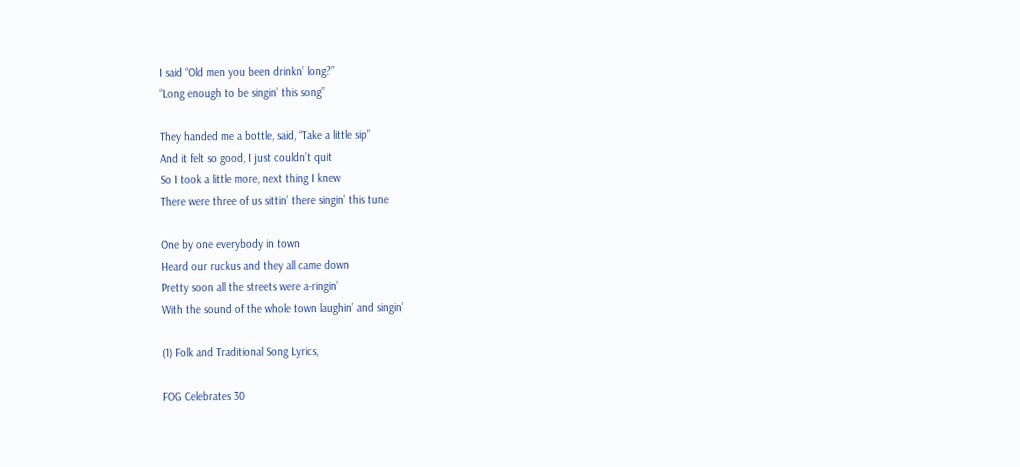I said “Old men you been drinkn’ long?”
“Long enough to be singin’ this song”

They handed me a bottle, said, “Take a little sip”
And it felt so good, I just couldn’t quit
So I took a little more, next thing I knew
There were three of us sittin’ there singin’ this tune

One by one everybody in town
Heard our ruckus and they all came down
Pretty soon all the streets were a-ringin’
With the sound of the whole town laughin’ and singin’

(1) Folk and Traditional Song Lyrics,

FOG Celebrates 30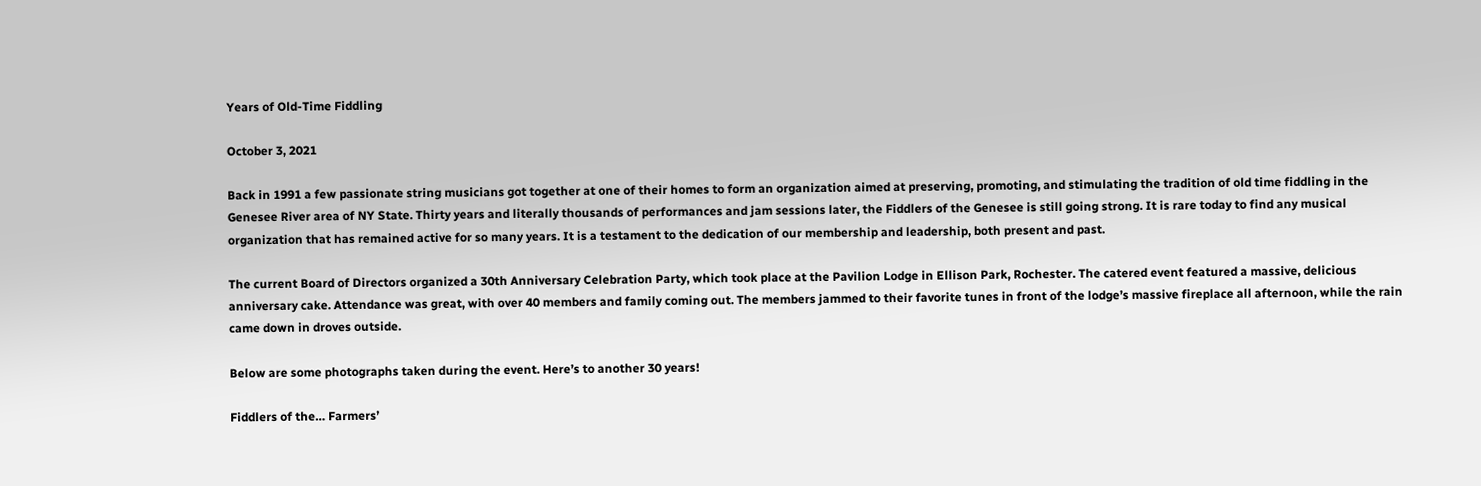Years of Old-Time Fiddling

October 3, 2021

Back in 1991 a few passionate string musicians got together at one of their homes to form an organization aimed at preserving, promoting, and stimulating the tradition of old time fiddling in the Genesee River area of NY State. Thirty years and literally thousands of performances and jam sessions later, the Fiddlers of the Genesee is still going strong. It is rare today to find any musical organization that has remained active for so many years. It is a testament to the dedication of our membership and leadership, both present and past.

The current Board of Directors organized a 30th Anniversary Celebration Party, which took place at the Pavilion Lodge in Ellison Park, Rochester. The catered event featured a massive, delicious anniversary cake. Attendance was great, with over 40 members and family coming out. The members jammed to their favorite tunes in front of the lodge’s massive fireplace all afternoon, while the rain came down in droves outside.

Below are some photographs taken during the event. Here’s to another 30 years!

Fiddlers of the… Farmers’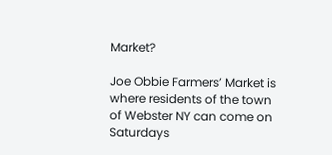Market?

Joe Obbie Farmers’ Market is where residents of the town of Webster NY can come on Saturdays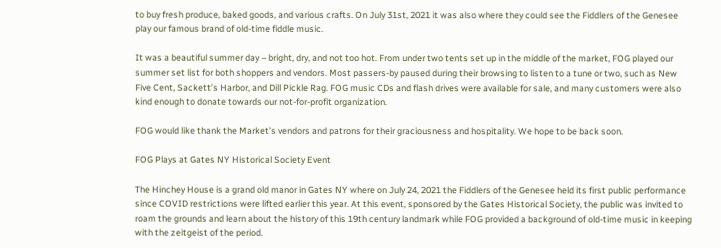to buy fresh produce, baked goods, and various crafts. On July 31st, 2021 it was also where they could see the Fiddlers of the Genesee play our famous brand of old-time fiddle music.

It was a beautiful summer day – bright, dry, and not too hot. From under two tents set up in the middle of the market, FOG played our summer set list for both shoppers and vendors. Most passers-by paused during their browsing to listen to a tune or two, such as New Five Cent, Sackett’s Harbor, and Dill Pickle Rag. FOG music CDs and flash drives were available for sale, and many customers were also kind enough to donate towards our not-for-profit organization.

FOG would like thank the Market’s vendors and patrons for their graciousness and hospitality. We hope to be back soon.

FOG Plays at Gates NY Historical Society Event

The Hinchey House is a grand old manor in Gates NY where on July 24, 2021 the Fiddlers of the Genesee held its first public performance since COVID restrictions were lifted earlier this year. At this event, sponsored by the Gates Historical Society, the public was invited to roam the grounds and learn about the history of this 19th century landmark while FOG provided a background of old-time music in keeping with the zeitgeist of the period.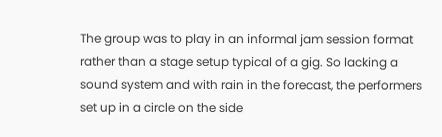The group was to play in an informal jam session format rather than a stage setup typical of a gig. So lacking a sound system and with rain in the forecast, the performers set up in a circle on the side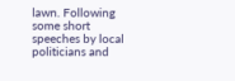lawn. Following some short speeches by local politicians and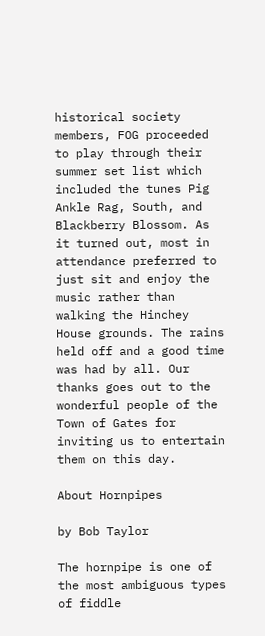historical society members, FOG proceeded to play through their summer set list which included the tunes Pig Ankle Rag, South, and Blackberry Blossom. As it turned out, most in attendance preferred to just sit and enjoy the music rather than walking the Hinchey House grounds. The rains held off and a good time was had by all. Our thanks goes out to the wonderful people of the Town of Gates for inviting us to entertain them on this day.

About Hornpipes

by Bob Taylor

The hornpipe is one of the most ambiguous types of fiddle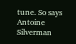tune. So says Antoine Silverman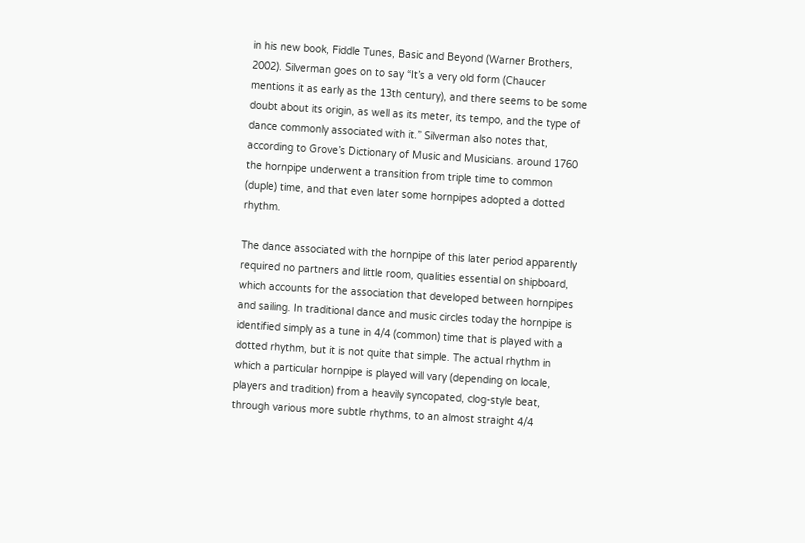in his new book, Fiddle Tunes, Basic and Beyond (Warner Brothers, 2002). Silverman goes on to say “It’s a very old form (Chaucer mentions it as early as the 13th century), and there seems to be some doubt about its origin, as well as its meter, its tempo, and the type of dance commonly associated with it.” Silverman also notes that, according to Grove’s Dictionary of Music and Musicians. around 1760 the hornpipe underwent a transition from triple time to common (duple) time, and that even later some hornpipes adopted a dotted rhythm.

The dance associated with the hornpipe of this later period apparently required no partners and little room, qualities essential on shipboard, which accounts for the association that developed between hornpipes and sailing. In traditional dance and music circles today the hornpipe is identified simply as a tune in 4/4 (common) time that is played with a dotted rhythm, but it is not quite that simple. The actual rhythm in which a particular hornpipe is played will vary (depending on locale, players and tradition) from a heavily syncopated, clog-style beat, through various more subtle rhythms, to an almost straight 4/4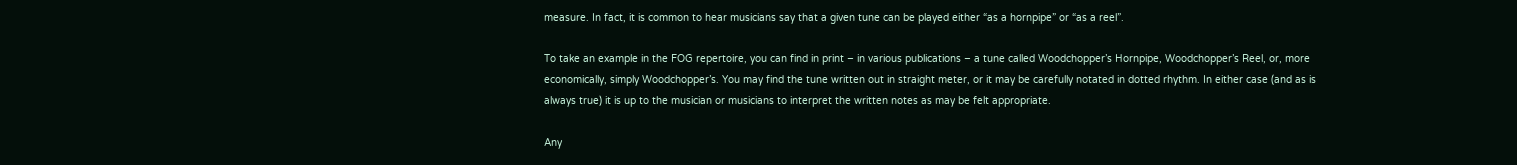measure. In fact, it is common to hear musicians say that a given tune can be played either “as a hornpipe” or “as a reel”.

To take an example in the FOG repertoire, you can find in print – in various publications – a tune called Woodchopper’s Hornpipe, Woodchopper’s Reel, or, more economically, simply Woodchopper’s. You may find the tune written out in straight meter, or it may be carefully notated in dotted rhythm. In either case (and as is always true) it is up to the musician or musicians to interpret the written notes as may be felt appropriate.

Any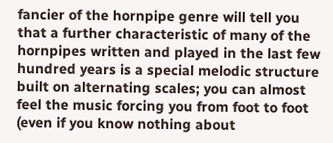fancier of the hornpipe genre will tell you that a further characteristic of many of the hornpipes written and played in the last few hundred years is a special melodic structure built on alternating scales; you can almost feel the music forcing you from foot to foot (even if you know nothing about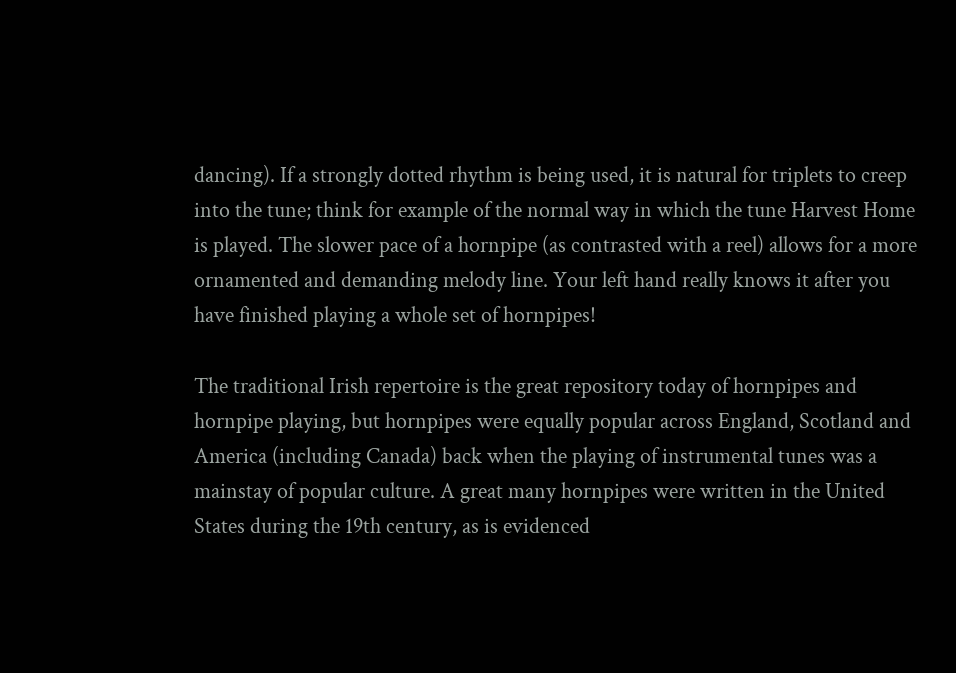dancing). If a strongly dotted rhythm is being used, it is natural for triplets to creep into the tune; think for example of the normal way in which the tune Harvest Home is played. The slower pace of a hornpipe (as contrasted with a reel) allows for a more ornamented and demanding melody line. Your left hand really knows it after you have finished playing a whole set of hornpipes!

The traditional Irish repertoire is the great repository today of hornpipes and hornpipe playing, but hornpipes were equally popular across England, Scotland and America (including Canada) back when the playing of instrumental tunes was a mainstay of popular culture. A great many hornpipes were written in the United States during the 19th century, as is evidenced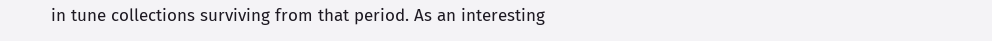in tune collections surviving from that period. As an interesting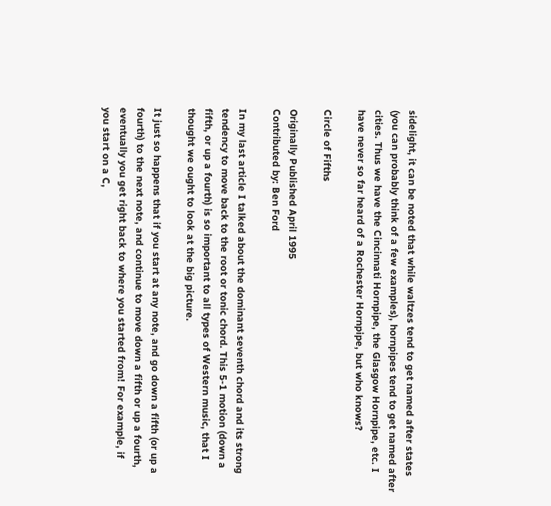sidelight, it can be noted that while waltzes tend to get named after states (you can probably think of a few examples), hornpipes tend to get named after cities. Thus we have the Cincinnati Hornpipe, the Glasgow Hornpipe, etc. I have never so far heard of a Rochester Hornpipe, but who knows?

Circle of Fifths

Originally Published April 1995
Contributed by: Ben Ford

In my last article I talked about the dominant seventh chord and its strong tendency to move back to the root or tonic chord. This 5-1 motion (down a fifth, or up a fourth) is so important to all types of Western music, that I thought we ought to look at the big picture.

It just so happens that if you start at any note, and go down a fifth (or up a fourth) to the next note, and continue to move down a fifth or up a fourth, eventually you get right back to where you started from! For example, if
you start on a C,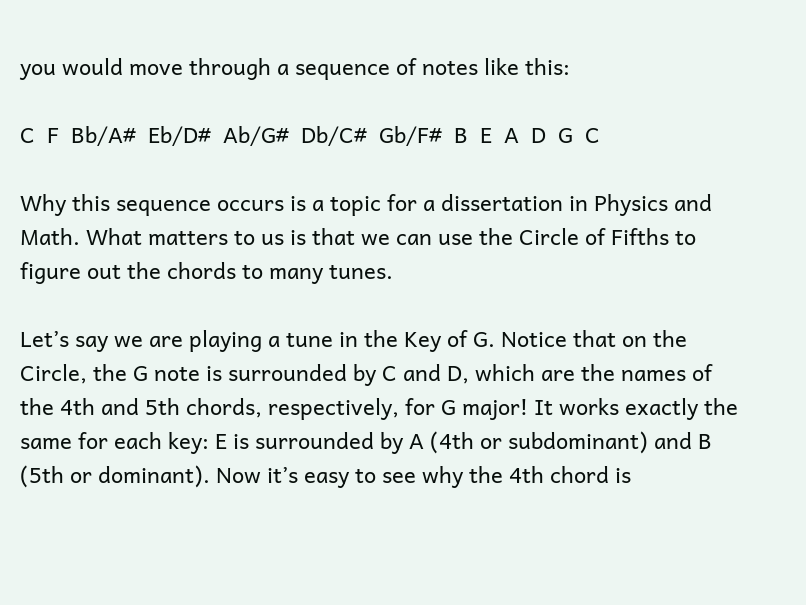you would move through a sequence of notes like this:

C  F  Bb/A#  Eb/D#  Ab/G#  Db/C#  Gb/F#  B  E  A  D  G  C

Why this sequence occurs is a topic for a dissertation in Physics and Math. What matters to us is that we can use the Circle of Fifths to figure out the chords to many tunes.

Let’s say we are playing a tune in the Key of G. Notice that on the Circle, the G note is surrounded by C and D, which are the names of the 4th and 5th chords, respectively, for G major! It works exactly the same for each key: E is surrounded by A (4th or subdominant) and B (5th or dominant). Now it’s easy to see why the 4th chord is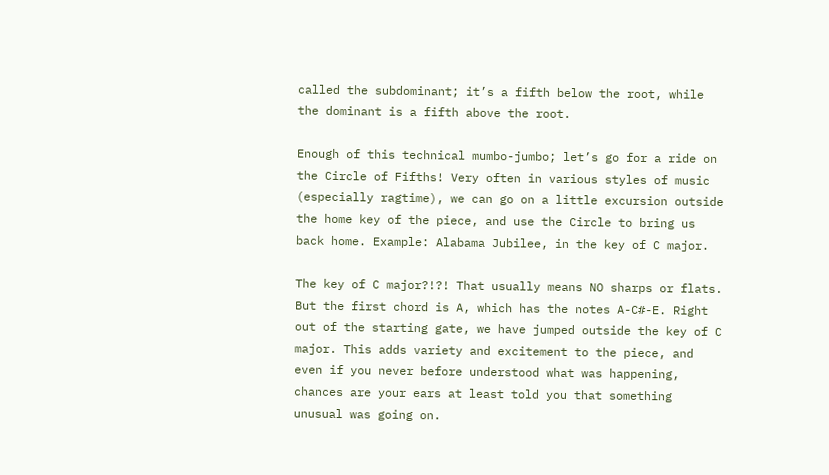called the subdominant; it’s a fifth below the root, while the dominant is a fifth above the root.

Enough of this technical mumbo-jumbo; let’s go for a ride on the Circle of Fifths! Very often in various styles of music (especially ragtime), we can go on a little excursion outside the home key of the piece, and use the Circle to bring us back home. Example: Alabama Jubilee, in the key of C major.

The key of C major?!?! That usually means NO sharps or flats. But the first chord is A, which has the notes A-C#-E. Right out of the starting gate, we have jumped outside the key of C major. This adds variety and excitement to the piece, and even if you never before understood what was happening, chances are your ears at least told you that something unusual was going on.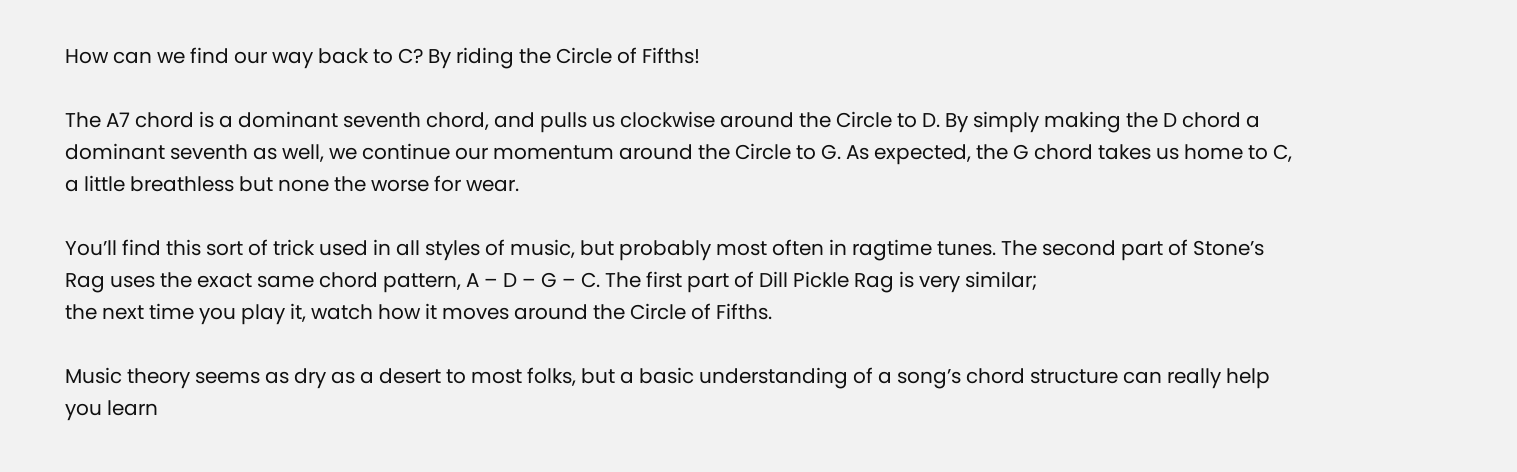How can we find our way back to C? By riding the Circle of Fifths!

The A7 chord is a dominant seventh chord, and pulls us clockwise around the Circle to D. By simply making the D chord a dominant seventh as well, we continue our momentum around the Circle to G. As expected, the G chord takes us home to C, a little breathless but none the worse for wear.

You’ll find this sort of trick used in all styles of music, but probably most often in ragtime tunes. The second part of Stone’s Rag uses the exact same chord pattern, A – D – G – C. The first part of Dill Pickle Rag is very similar;
the next time you play it, watch how it moves around the Circle of Fifths.

Music theory seems as dry as a desert to most folks, but a basic understanding of a song’s chord structure can really help you learn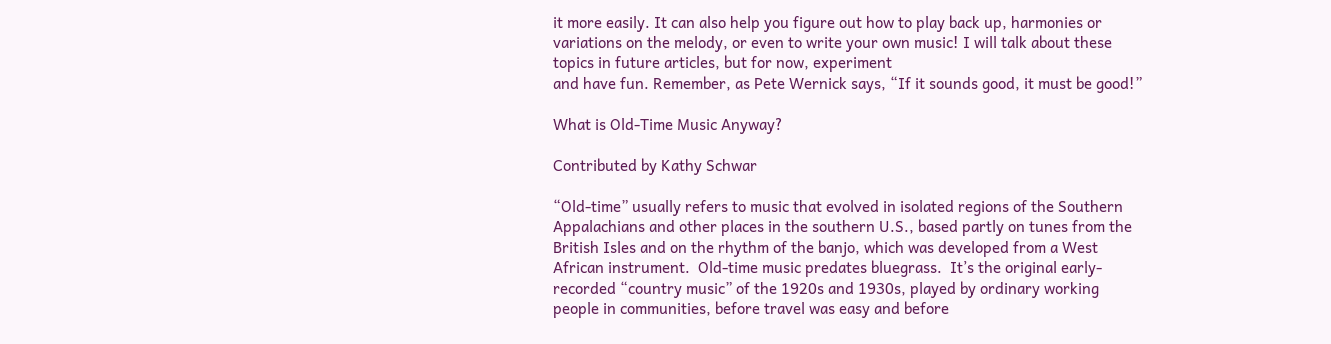it more easily. It can also help you figure out how to play back up, harmonies or variations on the melody, or even to write your own music! I will talk about these topics in future articles, but for now, experiment
and have fun. Remember, as Pete Wernick says, “If it sounds good, it must be good!”

What is Old-Time Music Anyway?

Contributed by Kathy Schwar

“Old-time” usually refers to music that evolved in isolated regions of the Southern Appalachians and other places in the southern U.S., based partly on tunes from the British Isles and on the rhythm of the banjo, which was developed from a West African instrument.  Old-time music predates bluegrass.  It’s the original early-recorded “country music” of the 1920s and 1930s, played by ordinary working people in communities, before travel was easy and before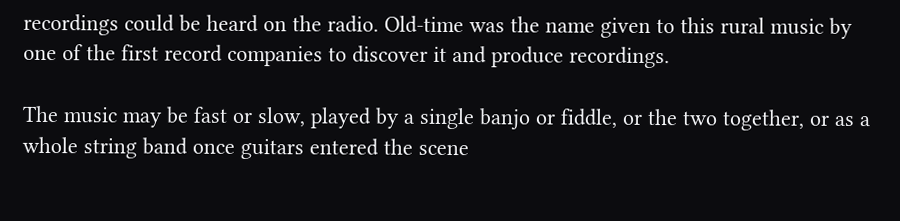recordings could be heard on the radio. Old-time was the name given to this rural music by one of the first record companies to discover it and produce recordings.

The music may be fast or slow, played by a single banjo or fiddle, or the two together, or as a whole string band once guitars entered the scene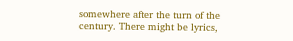somewhere after the turn of the century. There might be lyrics,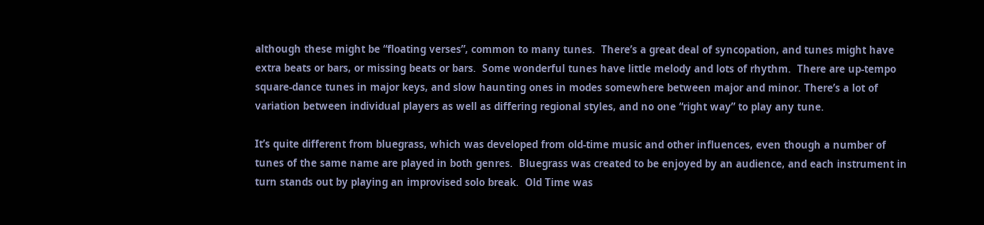although these might be “floating verses”, common to many tunes.  There’s a great deal of syncopation, and tunes might have extra beats or bars, or missing beats or bars.  Some wonderful tunes have little melody and lots of rhythm.  There are up-tempo square-dance tunes in major keys, and slow haunting ones in modes somewhere between major and minor. There’s a lot of variation between individual players as well as differing regional styles, and no one “right way” to play any tune.

It’s quite different from bluegrass, which was developed from old-time music and other influences, even though a number of tunes of the same name are played in both genres.  Bluegrass was created to be enjoyed by an audience, and each instrument in turn stands out by playing an improvised solo break.  Old Time was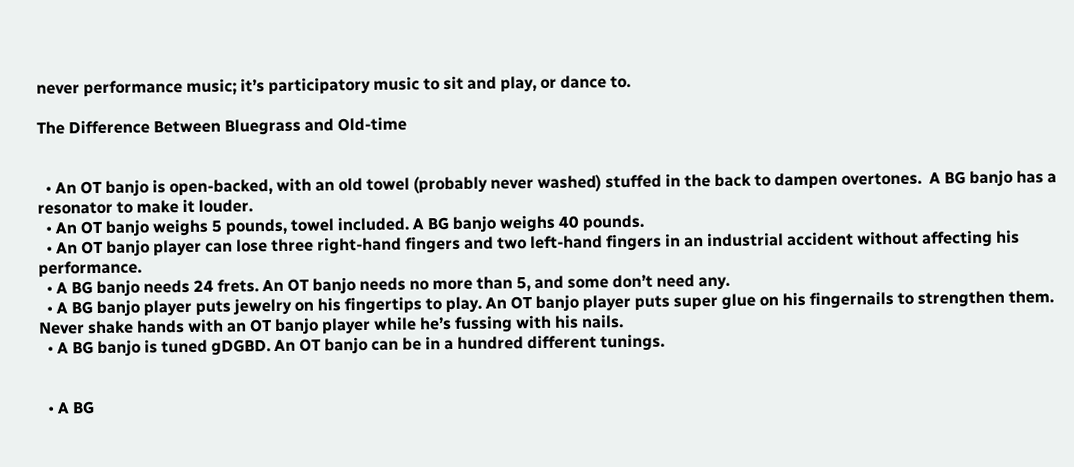never performance music; it’s participatory music to sit and play, or dance to.

The Difference Between Bluegrass and Old-time


  • An OT banjo is open-backed, with an old towel (probably never washed) stuffed in the back to dampen overtones.  A BG banjo has a resonator to make it louder.
  • An OT banjo weighs 5 pounds, towel included. A BG banjo weighs 40 pounds.
  • An OT banjo player can lose three right-hand fingers and two left-hand fingers in an industrial accident without affecting his performance.
  • A BG banjo needs 24 frets. An OT banjo needs no more than 5, and some don’t need any.
  • A BG banjo player puts jewelry on his fingertips to play. An OT banjo player puts super glue on his fingernails to strengthen them. Never shake hands with an OT banjo player while he’s fussing with his nails.
  • A BG banjo is tuned gDGBD. An OT banjo can be in a hundred different tunings.


  • A BG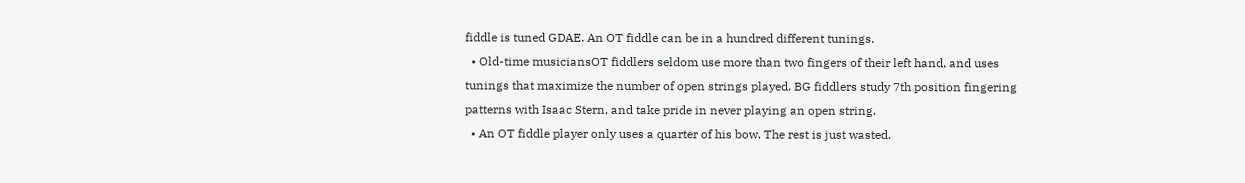fiddle is tuned GDAE. An OT fiddle can be in a hundred different tunings.
  • Old-time musiciansOT fiddlers seldom use more than two fingers of their left hand, and uses tunings that maximize the number of open strings played. BG fiddlers study 7th position fingering patterns with Isaac Stern, and take pride in never playing an open string.
  • An OT fiddle player only uses a quarter of his bow. The rest is just wasted.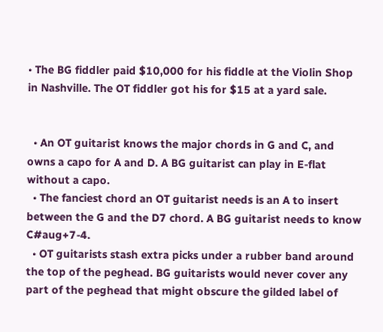• The BG fiddler paid $10,000 for his fiddle at the Violin Shop in Nashville. The OT fiddler got his for $15 at a yard sale.


  • An OT guitarist knows the major chords in G and C, and owns a capo for A and D. A BG guitarist can play in E-flat without a capo.
  • The fanciest chord an OT guitarist needs is an A to insert between the G and the D7 chord. A BG guitarist needs to know C#aug+7-4.
  • OT guitarists stash extra picks under a rubber band around the top of the peghead. BG guitarists would never cover any part of the peghead that might obscure the gilded label of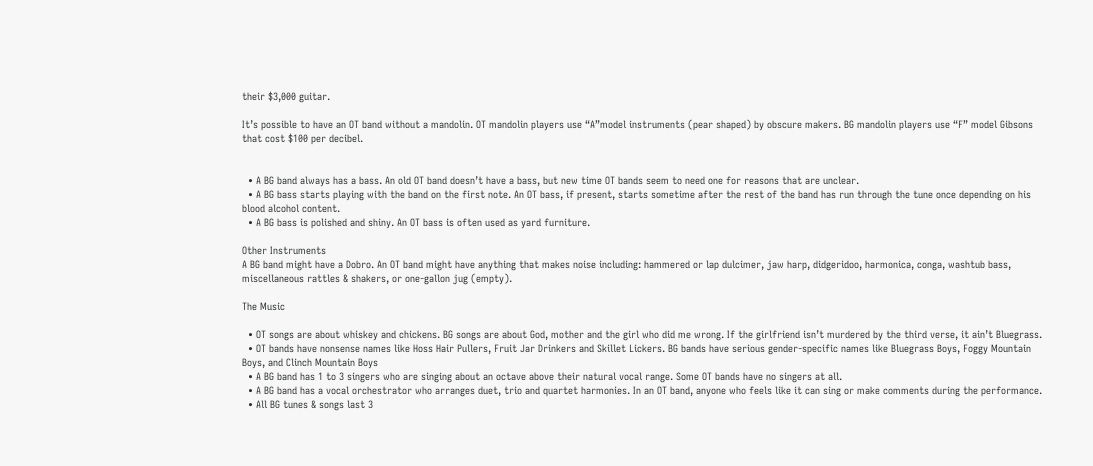their $3,000 guitar.

It’s possible to have an OT band without a mandolin. OT mandolin players use “A”model instruments (pear shaped) by obscure makers. BG mandolin players use “F” model Gibsons that cost $100 per decibel.


  • A BG band always has a bass. An old OT band doesn’t have a bass, but new time OT bands seem to need one for reasons that are unclear.
  • A BG bass starts playing with the band on the first note. An OT bass, if present, starts sometime after the rest of the band has run through the tune once depending on his blood alcohol content.
  • A BG bass is polished and shiny. An OT bass is often used as yard furniture.

Other Instruments
A BG band might have a Dobro. An OT band might have anything that makes noise including: hammered or lap dulcimer, jaw harp, didgeridoo, harmonica, conga, washtub bass, miscellaneous rattles & shakers, or one-gallon jug (empty).

The Music

  • OT songs are about whiskey and chickens. BG songs are about God, mother and the girl who did me wrong. If the girlfriend isn’t murdered by the third verse, it ain’t Bluegrass.
  • OT bands have nonsense names like Hoss Hair Pullers, Fruit Jar Drinkers and Skillet Lickers. BG bands have serious gender-specific names like Bluegrass Boys, Foggy Mountain Boys, and Clinch Mountain Boys
  • A BG band has 1 to 3 singers who are singing about an octave above their natural vocal range. Some OT bands have no singers at all.
  • A BG band has a vocal orchestrator who arranges duet, trio and quartet harmonies. In an OT band, anyone who feels like it can sing or make comments during the performance.
  • All BG tunes & songs last 3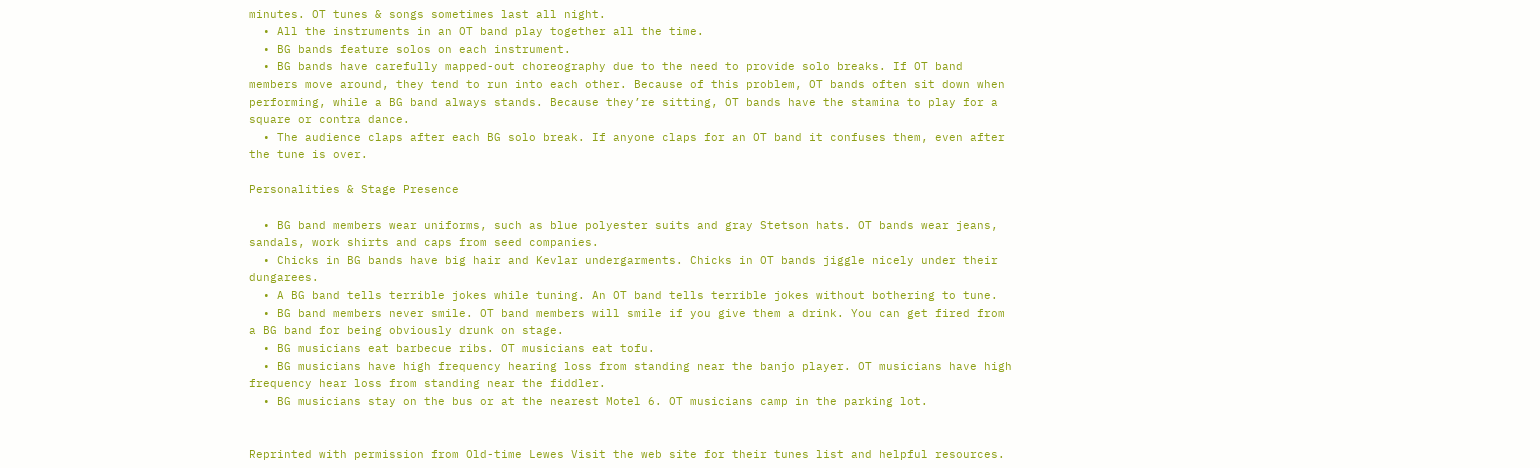minutes. OT tunes & songs sometimes last all night.
  • All the instruments in an OT band play together all the time.
  • BG bands feature solos on each instrument.
  • BG bands have carefully mapped-out choreography due to the need to provide solo breaks. If OT band members move around, they tend to run into each other. Because of this problem, OT bands often sit down when performing, while a BG band always stands. Because they’re sitting, OT bands have the stamina to play for a square or contra dance.
  • The audience claps after each BG solo break. If anyone claps for an OT band it confuses them, even after the tune is over.

Personalities & Stage Presence

  • BG band members wear uniforms, such as blue polyester suits and gray Stetson hats. OT bands wear jeans, sandals, work shirts and caps from seed companies.
  • Chicks in BG bands have big hair and Kevlar undergarments. Chicks in OT bands jiggle nicely under their dungarees.
  • A BG band tells terrible jokes while tuning. An OT band tells terrible jokes without bothering to tune.
  • BG band members never smile. OT band members will smile if you give them a drink. You can get fired from a BG band for being obviously drunk on stage.
  • BG musicians eat barbecue ribs. OT musicians eat tofu.
  • BG musicians have high frequency hearing loss from standing near the banjo player. OT musicians have high frequency hear loss from standing near the fiddler.
  • BG musicians stay on the bus or at the nearest Motel 6. OT musicians camp in the parking lot.


Reprinted with permission from Old-time Lewes Visit the web site for their tunes list and helpful resources.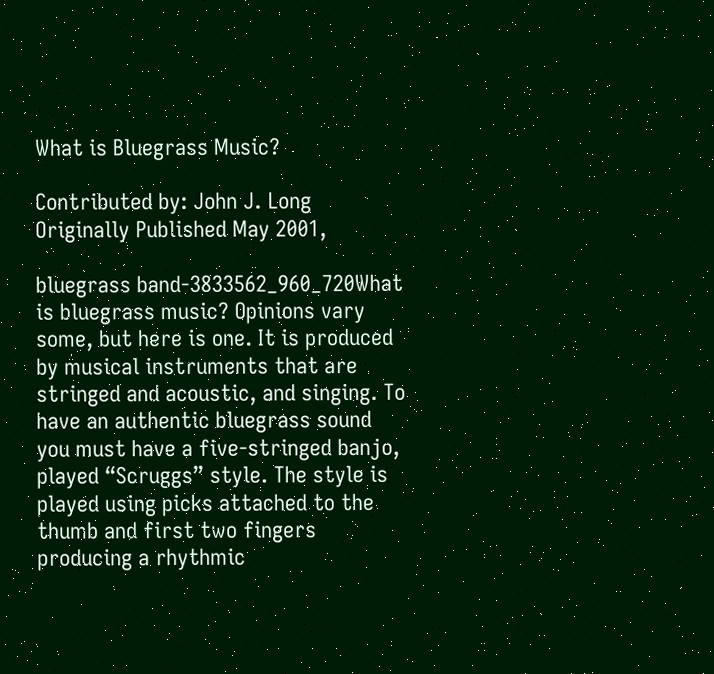What is Bluegrass Music?

Contributed by: John J. Long
Originally Published May 2001,

bluegrass band-3833562_960_720What is bluegrass music? Opinions vary some, but here is one. It is produced by musical instruments that are stringed and acoustic, and singing. To have an authentic bluegrass sound you must have a five-stringed banjo, played “Scruggs” style. The style is played using picks attached to the thumb and first two fingers producing a rhythmic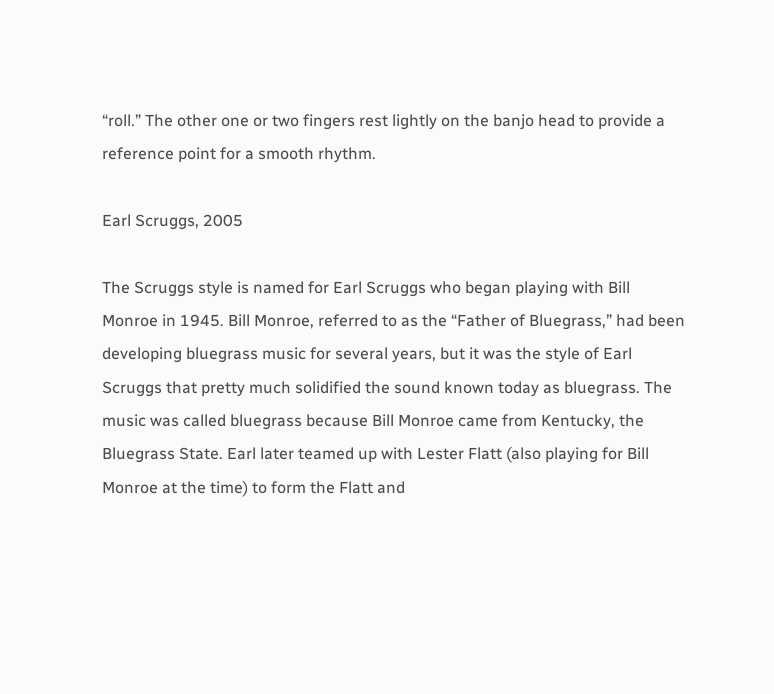“roll.” The other one or two fingers rest lightly on the banjo head to provide a reference point for a smooth rhythm.

Earl Scruggs, 2005

The Scruggs style is named for Earl Scruggs who began playing with Bill Monroe in 1945. Bill Monroe, referred to as the “Father of Bluegrass,” had been developing bluegrass music for several years, but it was the style of Earl Scruggs that pretty much solidified the sound known today as bluegrass. The music was called bluegrass because Bill Monroe came from Kentucky, the Bluegrass State. Earl later teamed up with Lester Flatt (also playing for Bill Monroe at the time) to form the Flatt and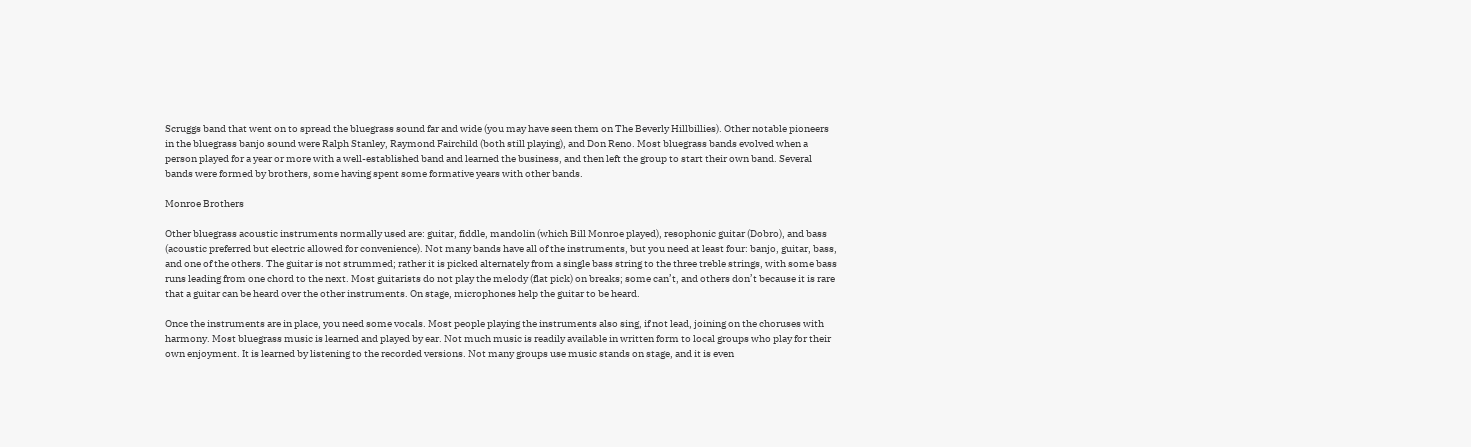Scruggs band that went on to spread the bluegrass sound far and wide (you may have seen them on The Beverly Hillbillies). Other notable pioneers in the bluegrass banjo sound were Ralph Stanley, Raymond Fairchild (both still playing), and Don Reno. Most bluegrass bands evolved when a person played for a year or more with a well-established band and learned the business, and then left the group to start their own band. Several bands were formed by brothers, some having spent some formative years with other bands.

Monroe Brothers

Other bluegrass acoustic instruments normally used are: guitar, fiddle, mandolin (which Bill Monroe played), resophonic guitar (Dobro), and bass (acoustic preferred but electric allowed for convenience). Not many bands have all of the instruments, but you need at least four: banjo, guitar, bass, and one of the others. The guitar is not strummed; rather it is picked alternately from a single bass string to the three treble strings, with some bass runs leading from one chord to the next. Most guitarists do not play the melody (flat pick) on breaks; some can’t, and others don’t because it is rare that a guitar can be heard over the other instruments. On stage, microphones help the guitar to be heard.

Once the instruments are in place, you need some vocals. Most people playing the instruments also sing, if not lead, joining on the choruses with harmony. Most bluegrass music is learned and played by ear. Not much music is readily available in written form to local groups who play for their own enjoyment. It is learned by listening to the recorded versions. Not many groups use music stands on stage, and it is even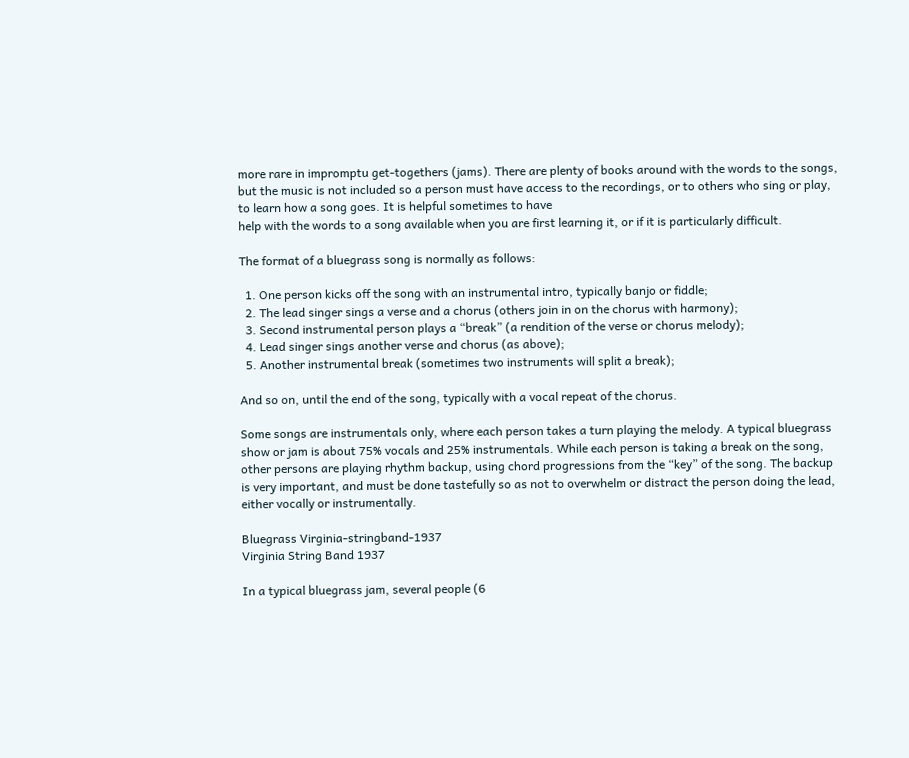more rare in impromptu get-togethers (jams). There are plenty of books around with the words to the songs, but the music is not included so a person must have access to the recordings, or to others who sing or play, to learn how a song goes. It is helpful sometimes to have
help with the words to a song available when you are first learning it, or if it is particularly difficult.

The format of a bluegrass song is normally as follows:

  1. One person kicks off the song with an instrumental intro, typically banjo or fiddle;
  2. The lead singer sings a verse and a chorus (others join in on the chorus with harmony);
  3. Second instrumental person plays a “break” (a rendition of the verse or chorus melody);
  4. Lead singer sings another verse and chorus (as above);
  5. Another instrumental break (sometimes two instruments will split a break);

And so on, until the end of the song, typically with a vocal repeat of the chorus.

Some songs are instrumentals only, where each person takes a turn playing the melody. A typical bluegrass show or jam is about 75% vocals and 25% instrumentals. While each person is taking a break on the song, other persons are playing rhythm backup, using chord progressions from the “key” of the song. The backup is very important, and must be done tastefully so as not to overwhelm or distract the person doing the lead, either vocally or instrumentally.

Bluegrass Virginia-stringband-1937
Virginia String Band 1937

In a typical bluegrass jam, several people (6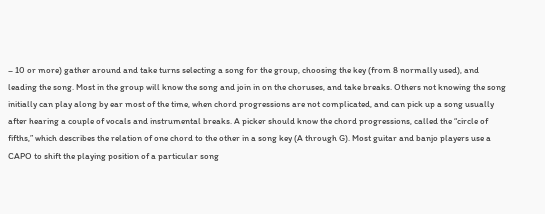– 10 or more) gather around and take turns selecting a song for the group, choosing the key (from 8 normally used), and leading the song. Most in the group will know the song and join in on the choruses, and take breaks. Others not knowing the song initially can play along by ear most of the time, when chord progressions are not complicated, and can pick up a song usually after hearing a couple of vocals and instrumental breaks. A picker should know the chord progressions, called the “circle of fifths,” which describes the relation of one chord to the other in a song key (A through G). Most guitar and banjo players use a CAPO to shift the playing position of a particular song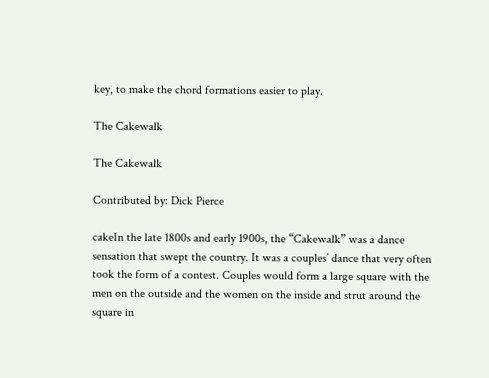key, to make the chord formations easier to play.

The Cakewalk

The Cakewalk

Contributed by: Dick Pierce

cakeIn the late 1800s and early 1900s, the “Cakewalk” was a dance sensation that swept the country. It was a couples’ dance that very often took the form of a contest. Couples would form a large square with the men on the outside and the women on the inside and strut around the square in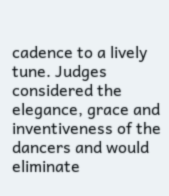cadence to a lively tune. Judges considered the elegance, grace and inventiveness of the dancers and would eliminate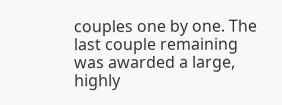couples one by one. The last couple remaining was awarded a large, highly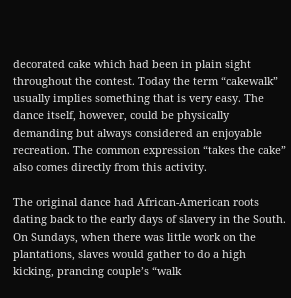decorated cake which had been in plain sight throughout the contest. Today the term “cakewalk” usually implies something that is very easy. The dance itself, however, could be physically demanding but always considered an enjoyable recreation. The common expression “takes the cake” also comes directly from this activity.

The original dance had African-American roots dating back to the early days of slavery in the South. On Sundays, when there was little work on the plantations, slaves would gather to do a high kicking, prancing couple’s “walk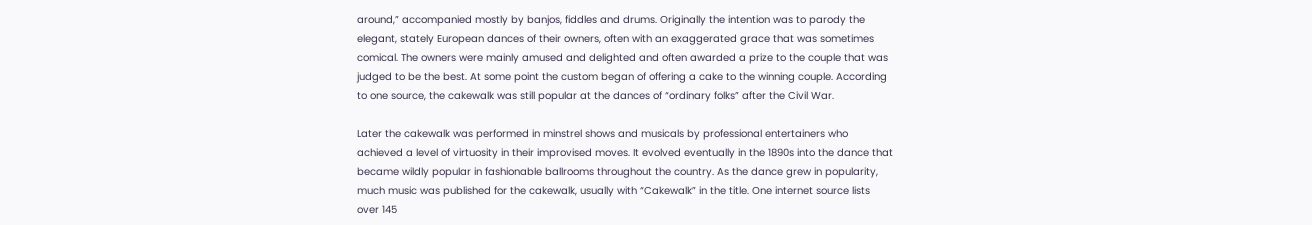around,” accompanied mostly by banjos, fiddles and drums. Originally the intention was to parody the elegant, stately European dances of their owners, often with an exaggerated grace that was sometimes comical. The owners were mainly amused and delighted and often awarded a prize to the couple that was judged to be the best. At some point the custom began of offering a cake to the winning couple. According to one source, the cakewalk was still popular at the dances of “ordinary folks” after the Civil War.

Later the cakewalk was performed in minstrel shows and musicals by professional entertainers who achieved a level of virtuosity in their improvised moves. It evolved eventually in the 1890s into the dance that became wildly popular in fashionable ballrooms throughout the country. As the dance grew in popularity, much music was published for the cakewalk, usually with “Cakewalk” in the title. One internet source lists over 145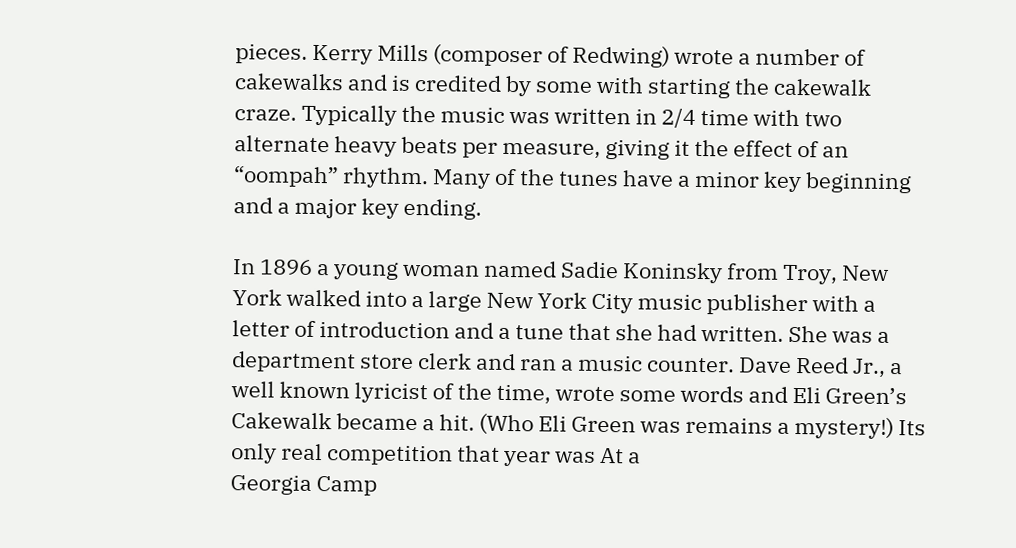pieces. Kerry Mills (composer of Redwing) wrote a number of cakewalks and is credited by some with starting the cakewalk craze. Typically the music was written in 2/4 time with two alternate heavy beats per measure, giving it the effect of an “oompah” rhythm. Many of the tunes have a minor key beginning and a major key ending.

In 1896 a young woman named Sadie Koninsky from Troy, New York walked into a large New York City music publisher with a letter of introduction and a tune that she had written. She was a department store clerk and ran a music counter. Dave Reed Jr., a well known lyricist of the time, wrote some words and Eli Green’s Cakewalk became a hit. (Who Eli Green was remains a mystery!) Its only real competition that year was At a
Georgia Camp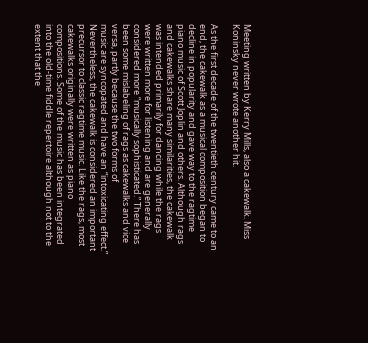Meeting written by Kerry Mills, also a cakewalk. Miss Koninsky never wrote another hit.

As the first decade of the twentieth century came to an end, the cakewalk as a musical composition began to decline in popularity and gave way to the ragtime piano music of Scott Joplin and others. Although rags and cakewalks share many similarities, the cakewalk was intended primarily for dancing while the rags were written more for listening and are generally considered more “musically sophisticated.” There has been some mislabeling of rags as cakewalks and vice versa, partly because the two forms of
music are syncopated and have an “intoxicating effect.” Nevertheless, the cakewalk is considered an important precursor to classic ragtime music. Like the rags, most cakewalks originally were written as piano compositions. Some of the music has been integrated into the old-time fiddle repertoire although not to the extent that the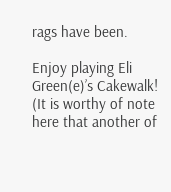rags have been.

Enjoy playing Eli Green(e)’s Cakewalk! (It is worthy of note here that another of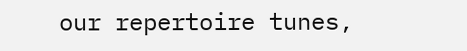our repertoire tunes,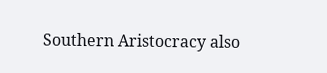Southern Aristocracy also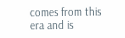comes from this era and is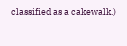classified as a cakewalk.)